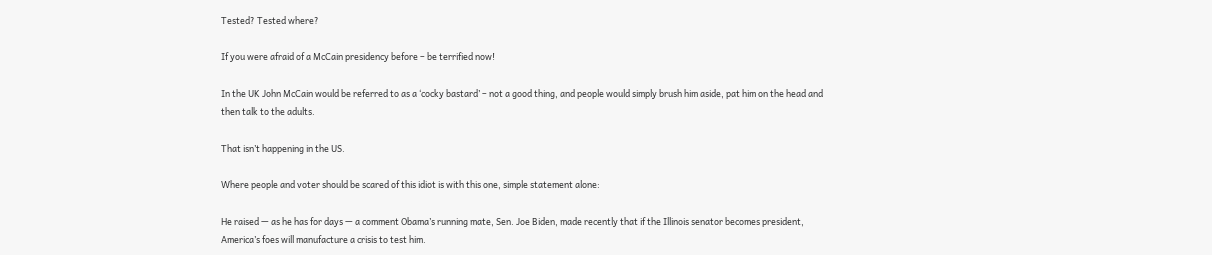Tested? Tested where?

If you were afraid of a McCain presidency before – be terrified now!

In the UK John McCain would be referred to as a ‘cocky bastard’ – not a good thing, and people would simply brush him aside, pat him on the head and then talk to the adults.

That isn’t happening in the US.

Where people and voter should be scared of this idiot is with this one, simple statement alone:

He raised — as he has for days — a comment Obama’s running mate, Sen. Joe Biden, made recently that if the Illinois senator becomes president, America’s foes will manufacture a crisis to test him.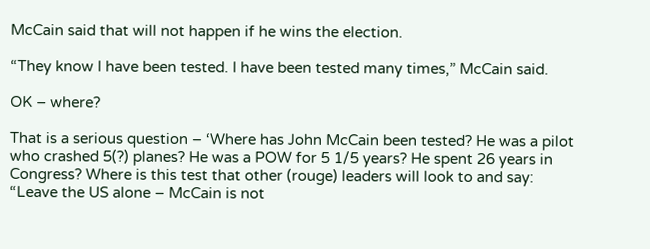McCain said that will not happen if he wins the election.

“They know I have been tested. I have been tested many times,” McCain said.

OK – where?

That is a serious question – ‘Where has John McCain been tested? He was a pilot who crashed 5(?) planes? He was a POW for 5 1/5 years? He spent 26 years in Congress? Where is this test that other (rouge) leaders will look to and say: “Leave the US alone – McCain is not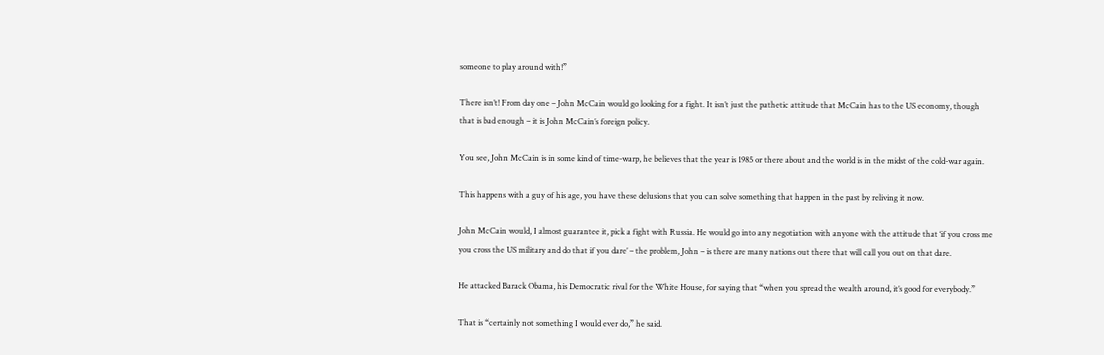someone to play around with!”

There isn’t! From day one – John McCain would go looking for a fight. It isn’t just the pathetic attitude that McCain has to the US economy, though that is bad enough – it is John McCain’s foreign policy.

You see, John McCain is in some kind of time-warp, he believes that the year is 1985 or there about and the world is in the midst of the cold-war again.

This happens with a guy of his age, you have these delusions that you can solve something that happen in the past by reliving it now.

John McCain would, I almost guarantee it, pick a fight with Russia. He would go into any negotiation with anyone with the attitude that ‘if you cross me you cross the US military and do that if you dare’ – the problem, John – is there are many nations out there that will call you out on that dare.

He attacked Barack Obama, his Democratic rival for the White House, for saying that “when you spread the wealth around, it’s good for everybody.”

That is “certainly not something I would ever do,” he said.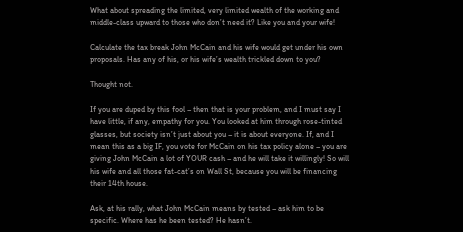What about spreading the limited, very limited wealth of the working and middle-class upward to those who don’t need it? Like you and your wife!

Calculate the tax break John McCain and his wife would get under his own proposals. Has any of his, or his wife’s wealth trickled down to you?

Thought not.

If you are duped by this fool – then that is your problem, and I must say I have little, if any, empathy for you. You looked at him through rose-tinted glasses, but society isn’t just about you – it is about everyone. If, and I mean this as a big IF, you vote for McCain on his tax policy alone – you are giving John McCain a lot of YOUR cash – and he will take it willingly! So will his wife and all those fat-cat’s on Wall St, because you will be financing their 14th house.

Ask, at his rally, what John McCain means by tested – ask him to be specific. Where has he been tested? He hasn’t.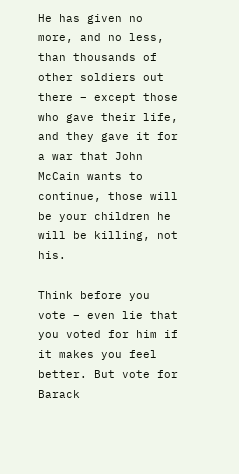He has given no more, and no less, than thousands of other soldiers out there – except those who gave their life, and they gave it for a war that John McCain wants to continue, those will be your children he will be killing, not his.

Think before you vote – even lie that you voted for him if it makes you feel better. But vote for Barack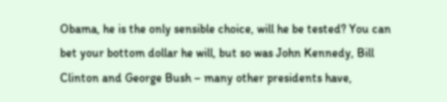Obama, he is the only sensible choice, will he be tested? You can bet your bottom dollar he will, but so was John Kennedy, Bill Clinton and George Bush – many other presidents have,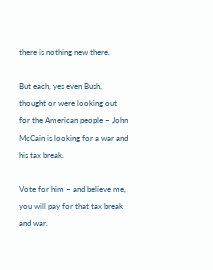there is nothing new there.

But each, yes even Bush, thought or were looking out for the American people – John McCain is looking for a war and his tax break.

Vote for him – and believe me, you will pay for that tax break and war.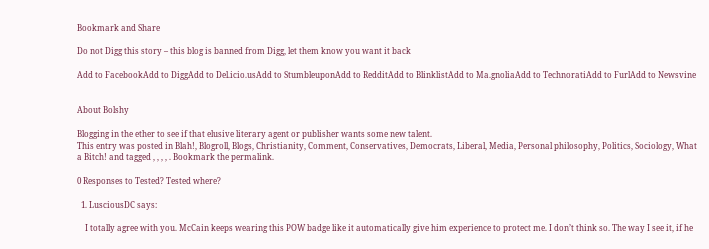Bookmark and Share

Do not Digg this story – this blog is banned from Digg, let them know you want it back

Add to FacebookAdd to DiggAdd to Del.icio.usAdd to StumbleuponAdd to RedditAdd to BlinklistAdd to Ma.gnoliaAdd to TechnoratiAdd to FurlAdd to Newsvine


About Bolshy

Blogging in the ether to see if that elusive literary agent or publisher wants some new talent.
This entry was posted in Blah!, Blogroll, Blogs, Christianity, Comment, Conservatives, Democrats, Liberal, Media, Personal philosophy, Politics, Sociology, What a Bitch! and tagged , , , , . Bookmark the permalink.

0 Responses to Tested? Tested where?

  1. LusciousDC says:

    I totally agree with you. McCain keeps wearing this POW badge like it automatically give him experience to protect me. I don’t think so. The way I see it, if he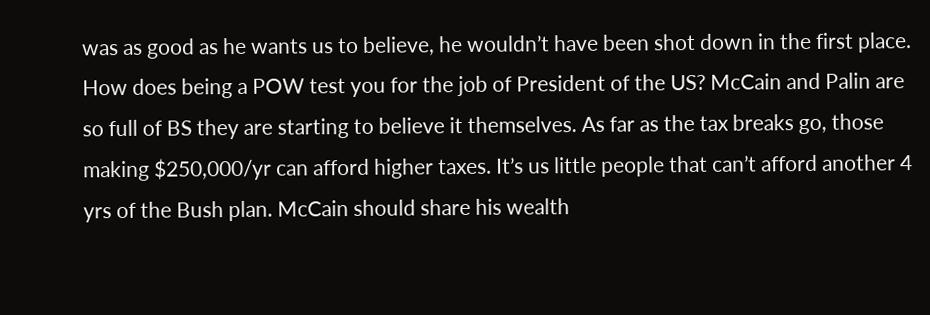was as good as he wants us to believe, he wouldn’t have been shot down in the first place. How does being a POW test you for the job of President of the US? McCain and Palin are so full of BS they are starting to believe it themselves. As far as the tax breaks go, those making $250,000/yr can afford higher taxes. It’s us little people that can’t afford another 4 yrs of the Bush plan. McCain should share his wealth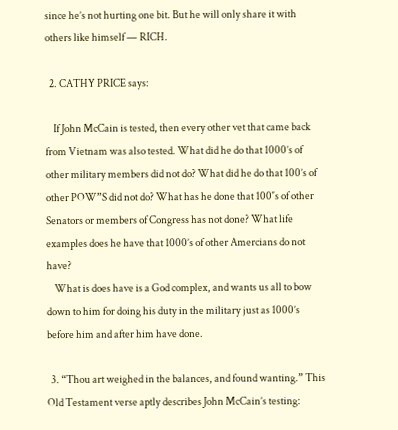since he’s not hurting one bit. But he will only share it with others like himself — RICH.

  2. CATHY PRICE says:

    If John McCain is tested, then every other vet that came back from Vietnam was also tested. What did he do that 1000’s of other military members did not do? What did he do that 100’s of other POW”S did not do? What has he done that 100″s of other Senators or members of Congress has not done? What life examples does he have that 1000’s of other Amercians do not have?
    What is does have is a God complex, and wants us all to bow down to him for doing his duty in the military just as 1000’s before him and after him have done.

  3. “Thou art weighed in the balances, and found wanting.” This Old Testament verse aptly describes John McCain’s testing: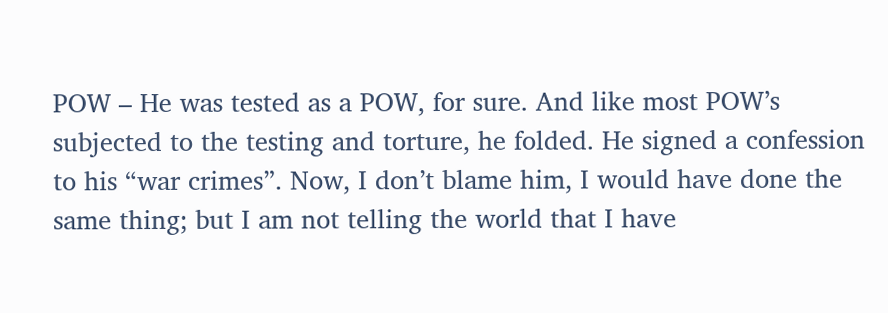POW – He was tested as a POW, for sure. And like most POW’s subjected to the testing and torture, he folded. He signed a confession to his “war crimes”. Now, I don’t blame him, I would have done the same thing; but I am not telling the world that I have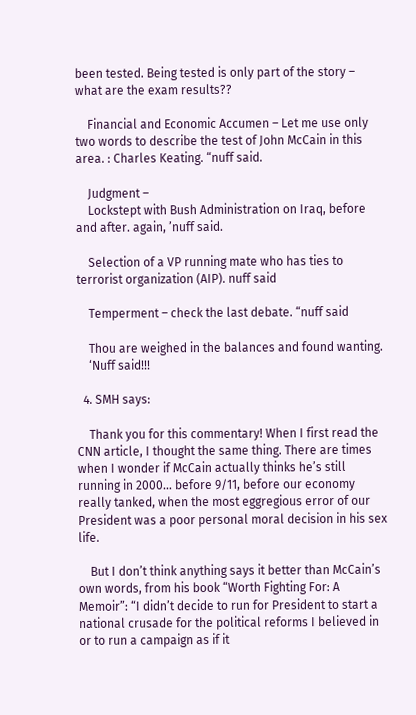been tested. Being tested is only part of the story – what are the exam results??

    Financial and Economic Accumen – Let me use only two words to describe the test of John McCain in this area. : Charles Keating. “nuff said.

    Judgment –
    Lockstept with Bush Administration on Iraq, before and after. again, ’nuff said.

    Selection of a VP running mate who has ties to terrorist organization (AIP). nuff said

    Temperment – check the last debate. “nuff said

    Thou are weighed in the balances and found wanting.
    ‘Nuff said!!!

  4. SMH says:

    Thank you for this commentary! When I first read the CNN article, I thought the same thing. There are times when I wonder if McCain actually thinks he’s still running in 2000… before 9/11, before our economy really tanked, when the most eggregious error of our President was a poor personal moral decision in his sex life.

    But I don’t think anything says it better than McCain’s own words, from his book “Worth Fighting For: A Memoir”: “I didn’t decide to run for President to start a national crusade for the political reforms I believed in or to run a campaign as if it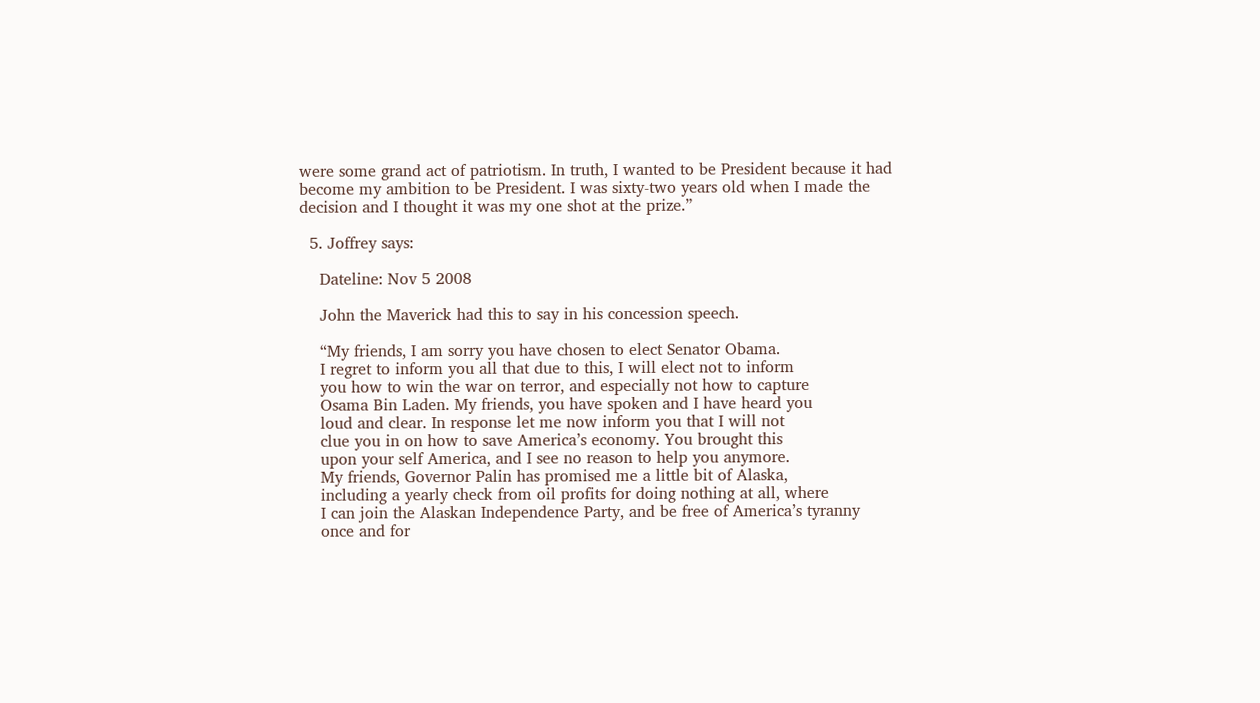were some grand act of patriotism. In truth, I wanted to be President because it had become my ambition to be President. I was sixty-two years old when I made the decision and I thought it was my one shot at the prize.”

  5. Joffrey says:

    Dateline: Nov 5 2008

    John the Maverick had this to say in his concession speech.

    “My friends, I am sorry you have chosen to elect Senator Obama.
    I regret to inform you all that due to this, I will elect not to inform
    you how to win the war on terror, and especially not how to capture
    Osama Bin Laden. My friends, you have spoken and I have heard you
    loud and clear. In response let me now inform you that I will not
    clue you in on how to save America’s economy. You brought this
    upon your self America, and I see no reason to help you anymore.
    My friends, Governor Palin has promised me a little bit of Alaska,
    including a yearly check from oil profits for doing nothing at all, where
    I can join the Alaskan Independence Party, and be free of America’s tyranny
    once and for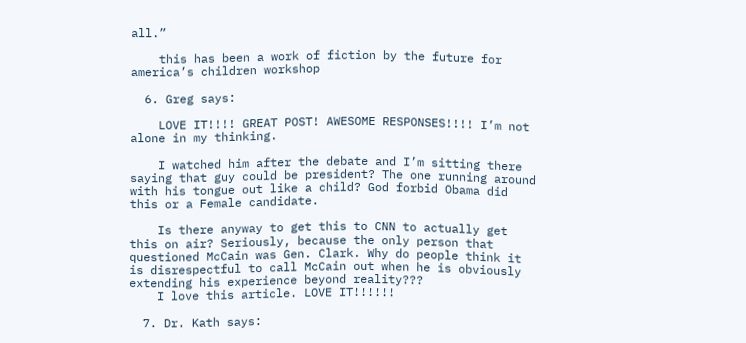all.”

    this has been a work of fiction by the future for america’s children workshop

  6. Greg says:

    LOVE IT!!!! GREAT POST! AWESOME RESPONSES!!!! I’m not alone in my thinking.

    I watched him after the debate and I’m sitting there saying that guy could be president? The one running around with his tongue out like a child? God forbid Obama did this or a Female candidate.

    Is there anyway to get this to CNN to actually get this on air? Seriously, because the only person that questioned McCain was Gen. Clark. Why do people think it is disrespectful to call McCain out when he is obviously extending his experience beyond reality???
    I love this article. LOVE IT!!!!!!

  7. Dr. Kath says: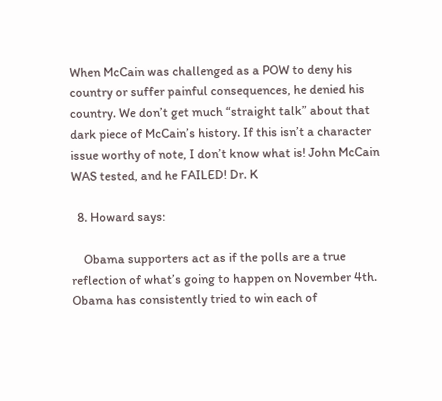When McCain was challenged as a POW to deny his country or suffer painful consequences, he denied his country. We don’t get much “straight talk” about that dark piece of McCain’s history. If this isn’t a character issue worthy of note, I don’t know what is! John McCain WAS tested, and he FAILED! Dr. K

  8. Howard says:

    Obama supporters act as if the polls are a true reflection of what’s going to happen on November 4th. Obama has consistently tried to win each of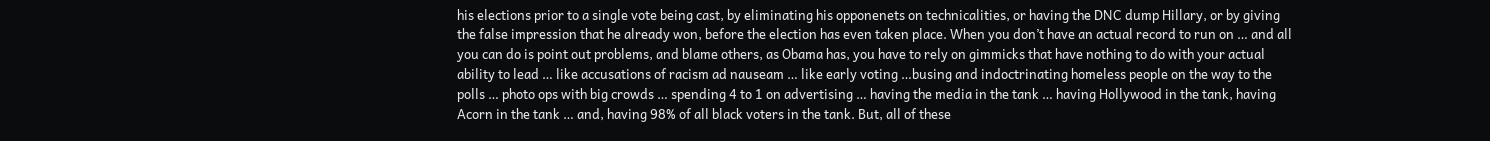his elections prior to a single vote being cast, by eliminating his opponenets on technicalities, or having the DNC dump Hillary, or by giving the false impression that he already won, before the election has even taken place. When you don’t have an actual record to run on … and all you can do is point out problems, and blame others, as Obama has, you have to rely on gimmicks that have nothing to do with your actual ability to lead … like accusations of racism ad nauseam … like early voting …busing and indoctrinating homeless people on the way to the polls … photo ops with big crowds … spending 4 to 1 on advertising … having the media in the tank … having Hollywood in the tank, having Acorn in the tank … and, having 98% of all black voters in the tank. But, all of these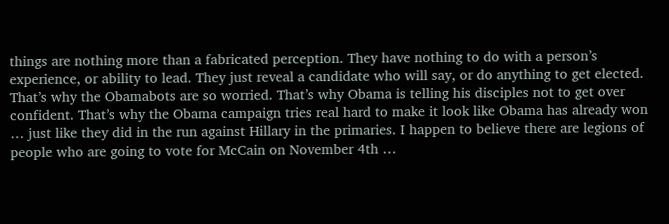things are nothing more than a fabricated perception. They have nothing to do with a person’s experience, or ability to lead. They just reveal a candidate who will say, or do anything to get elected. That’s why the Obamabots are so worried. That’s why Obama is telling his disciples not to get over confident. That’s why the Obama campaign tries real hard to make it look like Obama has already won … just like they did in the run against Hillary in the primaries. I happen to believe there are legions of people who are going to vote for McCain on November 4th …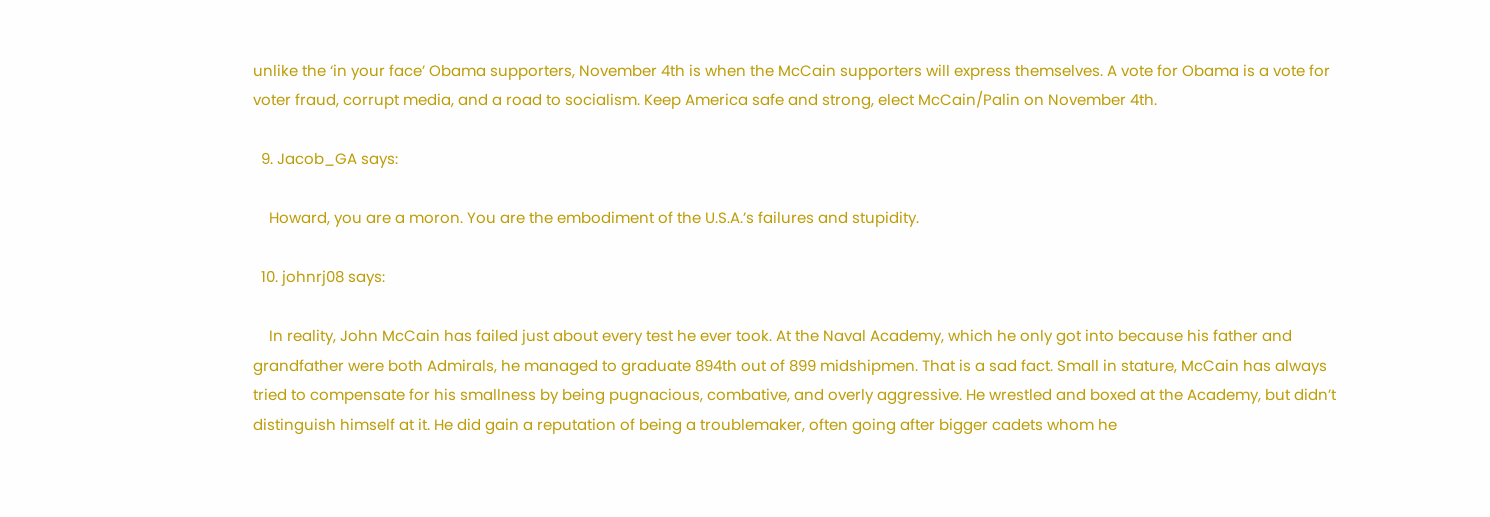unlike the ‘in your face’ Obama supporters, November 4th is when the McCain supporters will express themselves. A vote for Obama is a vote for voter fraud, corrupt media, and a road to socialism. Keep America safe and strong, elect McCain/Palin on November 4th.

  9. Jacob_GA says:

    Howard, you are a moron. You are the embodiment of the U.S.A.’s failures and stupidity.

  10. johnrj08 says:

    In reality, John McCain has failed just about every test he ever took. At the Naval Academy, which he only got into because his father and grandfather were both Admirals, he managed to graduate 894th out of 899 midshipmen. That is a sad fact. Small in stature, McCain has always tried to compensate for his smallness by being pugnacious, combative, and overly aggressive. He wrestled and boxed at the Academy, but didn’t distinguish himself at it. He did gain a reputation of being a troublemaker, often going after bigger cadets whom he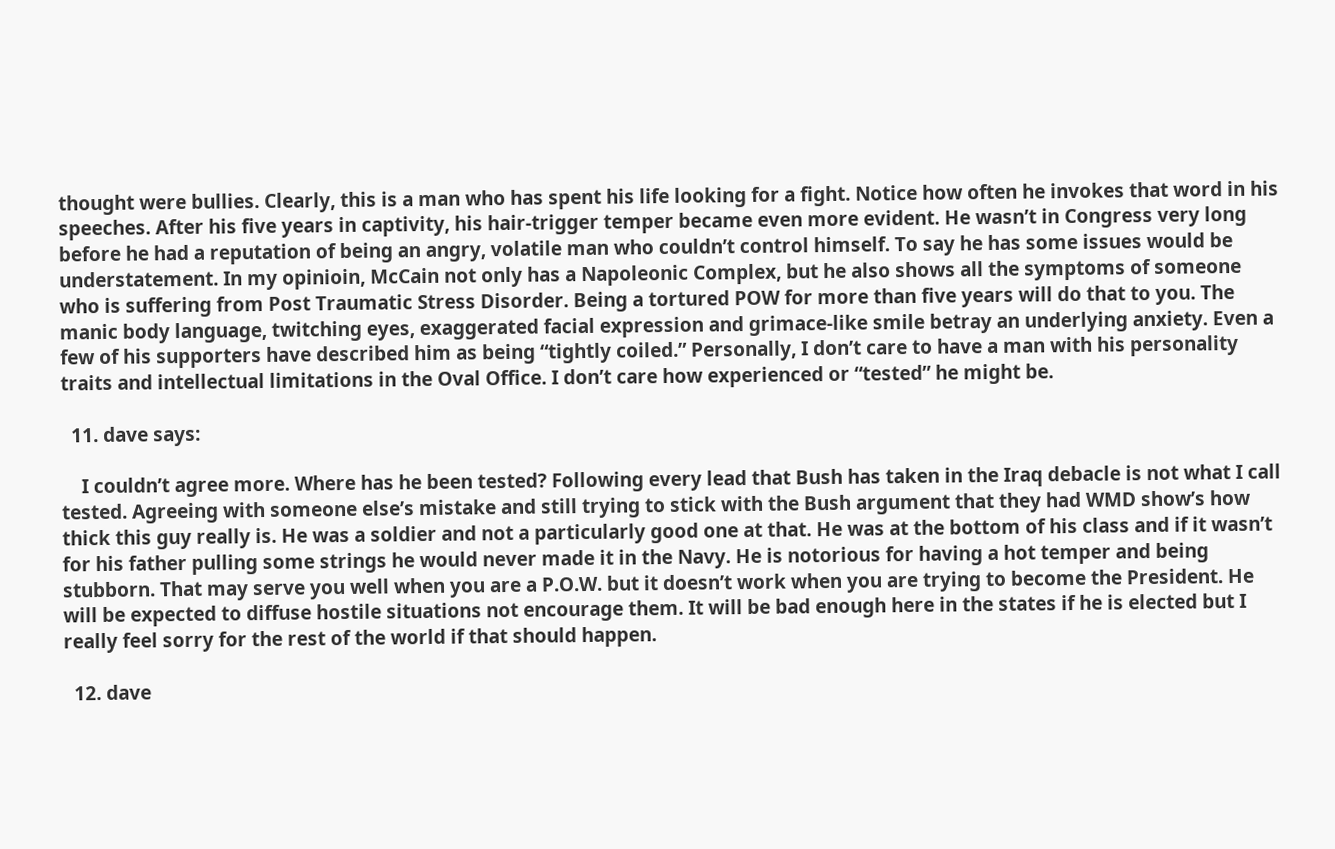thought were bullies. Clearly, this is a man who has spent his life looking for a fight. Notice how often he invokes that word in his speeches. After his five years in captivity, his hair-trigger temper became even more evident. He wasn’t in Congress very long before he had a reputation of being an angry, volatile man who couldn’t control himself. To say he has some issues would be understatement. In my opinioin, McCain not only has a Napoleonic Complex, but he also shows all the symptoms of someone who is suffering from Post Traumatic Stress Disorder. Being a tortured POW for more than five years will do that to you. The manic body language, twitching eyes, exaggerated facial expression and grimace-like smile betray an underlying anxiety. Even a few of his supporters have described him as being “tightly coiled.” Personally, I don’t care to have a man with his personality traits and intellectual limitations in the Oval Office. I don’t care how experienced or “tested” he might be.

  11. dave says:

    I couldn’t agree more. Where has he been tested? Following every lead that Bush has taken in the Iraq debacle is not what I call tested. Agreeing with someone else’s mistake and still trying to stick with the Bush argument that they had WMD show’s how thick this guy really is. He was a soldier and not a particularly good one at that. He was at the bottom of his class and if it wasn’t for his father pulling some strings he would never made it in the Navy. He is notorious for having a hot temper and being stubborn. That may serve you well when you are a P.O.W. but it doesn’t work when you are trying to become the President. He will be expected to diffuse hostile situations not encourage them. It will be bad enough here in the states if he is elected but I really feel sorry for the rest of the world if that should happen.

  12. dave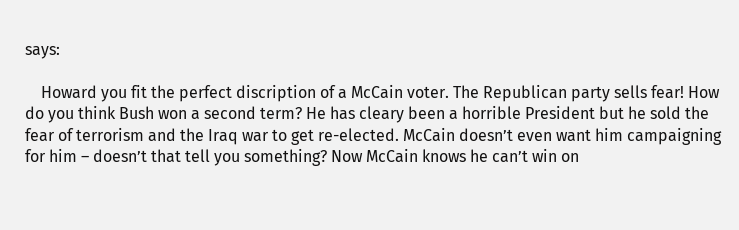says:

    Howard you fit the perfect discription of a McCain voter. The Republican party sells fear! How do you think Bush won a second term? He has cleary been a horrible President but he sold the fear of terrorism and the Iraq war to get re-elected. McCain doesn’t even want him campaigning for him – doesn’t that tell you something? Now McCain knows he can’t win on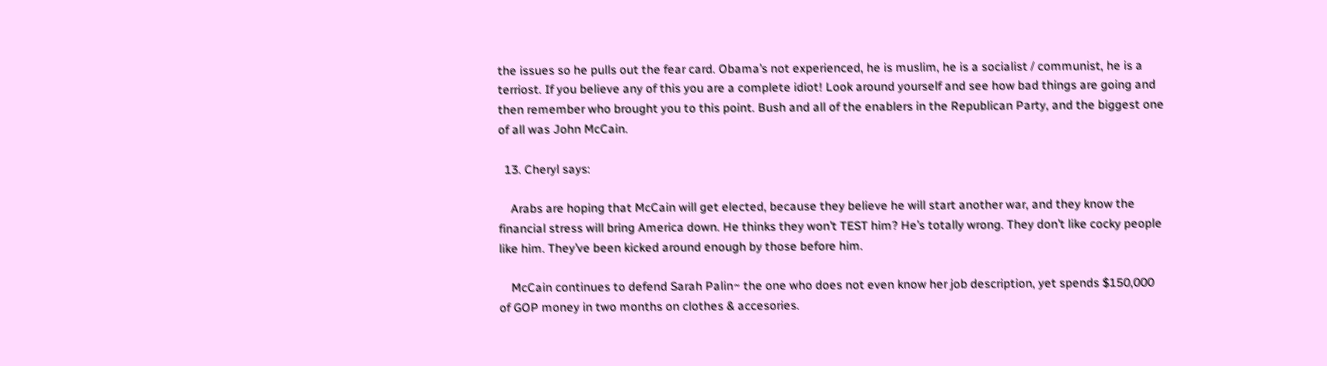the issues so he pulls out the fear card. Obama’s not experienced, he is muslim, he is a socialist / communist, he is a terriost. If you believe any of this you are a complete idiot! Look around yourself and see how bad things are going and then remember who brought you to this point. Bush and all of the enablers in the Republican Party, and the biggest one of all was John McCain.

  13. Cheryl says:

    Arabs are hoping that McCain will get elected, because they believe he will start another war, and they know the financial stress will bring America down. He thinks they won’t TEST him? He’s totally wrong. They don’t like cocky people like him. They’ve been kicked around enough by those before him.

    McCain continues to defend Sarah Palin~ the one who does not even know her job description, yet spends $150,000 of GOP money in two months on clothes & accesories.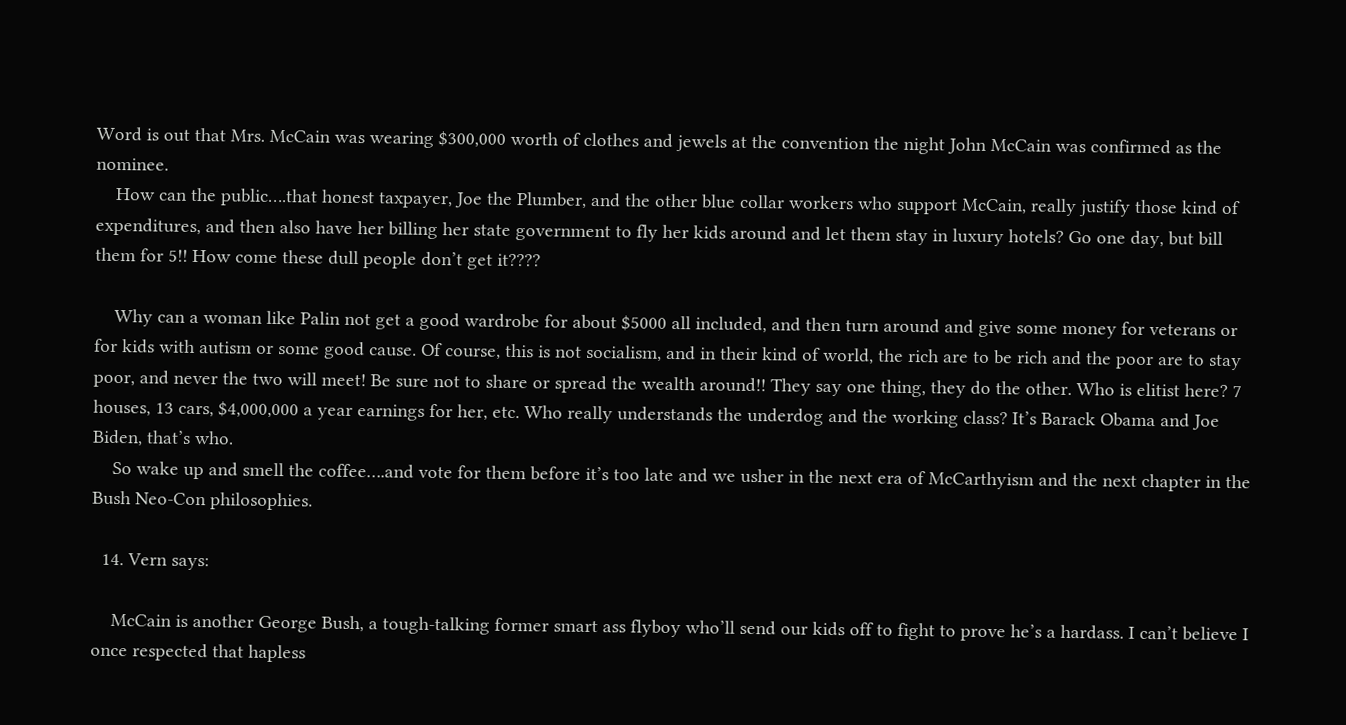Word is out that Mrs. McCain was wearing $300,000 worth of clothes and jewels at the convention the night John McCain was confirmed as the nominee.
    How can the public….that honest taxpayer, Joe the Plumber, and the other blue collar workers who support McCain, really justify those kind of expenditures, and then also have her billing her state government to fly her kids around and let them stay in luxury hotels? Go one day, but bill them for 5!! How come these dull people don’t get it????

    Why can a woman like Palin not get a good wardrobe for about $5000 all included, and then turn around and give some money for veterans or for kids with autism or some good cause. Of course, this is not socialism, and in their kind of world, the rich are to be rich and the poor are to stay poor, and never the two will meet! Be sure not to share or spread the wealth around!! They say one thing, they do the other. Who is elitist here? 7 houses, 13 cars, $4,000,000 a year earnings for her, etc. Who really understands the underdog and the working class? It’s Barack Obama and Joe Biden, that’s who.
    So wake up and smell the coffee….and vote for them before it’s too late and we usher in the next era of McCarthyism and the next chapter in the Bush Neo-Con philosophies.

  14. Vern says:

    McCain is another George Bush, a tough-talking former smart ass flyboy who’ll send our kids off to fight to prove he’s a hardass. I can’t believe I once respected that hapless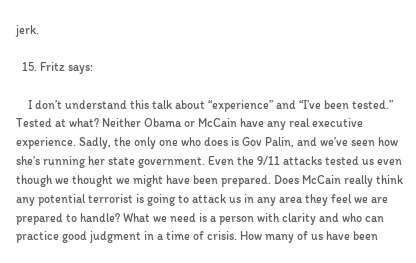jerk.

  15. Fritz says:

    I don’t understand this talk about “experience” and “I’ve been tested.” Tested at what? Neither Obama or McCain have any real executive experience. Sadly, the only one who does is Gov Palin, and we’ve seen how she’s running her state government. Even the 9/11 attacks tested us even though we thought we might have been prepared. Does McCain really think any potential terrorist is going to attack us in any area they feel we are prepared to handle? What we need is a person with clarity and who can practice good judgment in a time of crisis. How many of us have been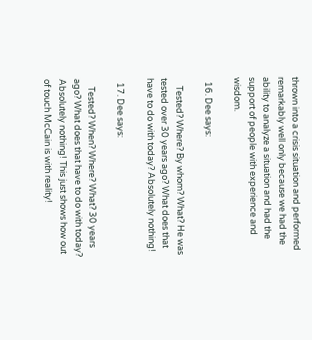thrown into a crisis situation and performed remarkably well only because we had the ability to analyze a situation and had the support of people with experience and wisdom.

  16. Dee says:

    Tested? Where? By whom? What? He was tested over 30 years ago? What does that have to do with today? Absolutely nothing!

  17. Dee says:

    Tested? When? Where? What? 30 years ago? What does that have to do with today? Absolutely nothing! This just shows how out of touch McCain is with reality!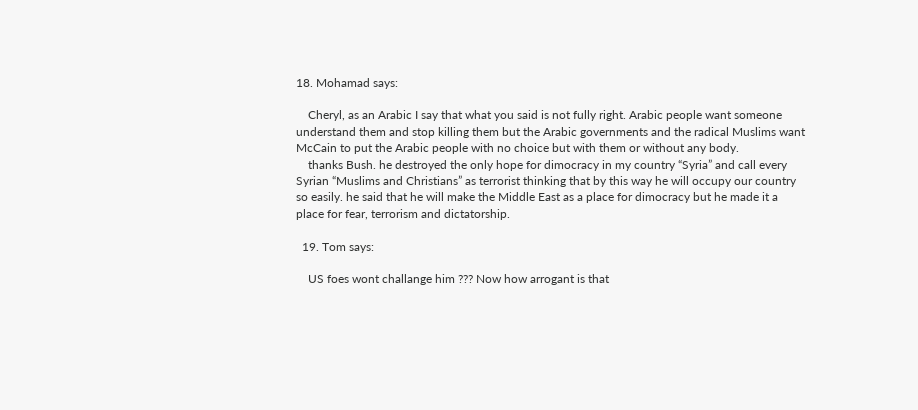18. Mohamad says:

    Cheryl, as an Arabic I say that what you said is not fully right. Arabic people want someone understand them and stop killing them but the Arabic governments and the radical Muslims want McCain to put the Arabic people with no choice but with them or without any body.
    thanks Bush. he destroyed the only hope for dimocracy in my country “Syria” and call every Syrian “Muslims and Christians” as terrorist thinking that by this way he will occupy our country so easily. he said that he will make the Middle East as a place for dimocracy but he made it a place for fear, terrorism and dictatorship.

  19. Tom says:

    US foes wont challange him ??? Now how arrogant is that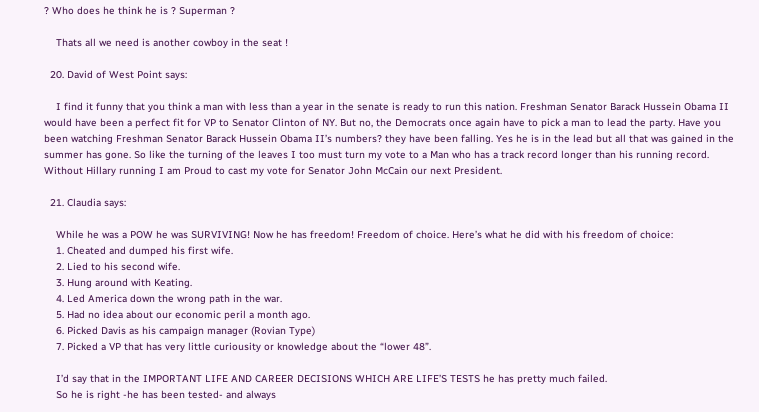? Who does he think he is ? Superman ?

    Thats all we need is another cowboy in the seat !

  20. David of West Point says:

    I find it funny that you think a man with less than a year in the senate is ready to run this nation. Freshman Senator Barack Hussein Obama II would have been a perfect fit for VP to Senator Clinton of NY. But no, the Democrats once again have to pick a man to lead the party. Have you been watching Freshman Senator Barack Hussein Obama II’s numbers? they have been falling. Yes he is in the lead but all that was gained in the summer has gone. So like the turning of the leaves I too must turn my vote to a Man who has a track record longer than his running record. Without Hillary running I am Proud to cast my vote for Senator John McCain our next President.

  21. Claudia says:

    While he was a POW he was SURVIVING! Now he has freedom! Freedom of choice. Here’s what he did with his freedom of choice:
    1. Cheated and dumped his first wife.
    2. Lied to his second wife.
    3. Hung around with Keating.
    4. Led America down the wrong path in the war.
    5. Had no idea about our economic peril a month ago.
    6. Picked Davis as his campaign manager (Rovian Type)
    7. Picked a VP that has very little curiousity or knowledge about the “lower 48”.

    I’d say that in the IMPORTANT LIFE AND CAREER DECISIONS WHICH ARE LIFE’S TESTS he has pretty much failed.
    So he is right -he has been tested- and always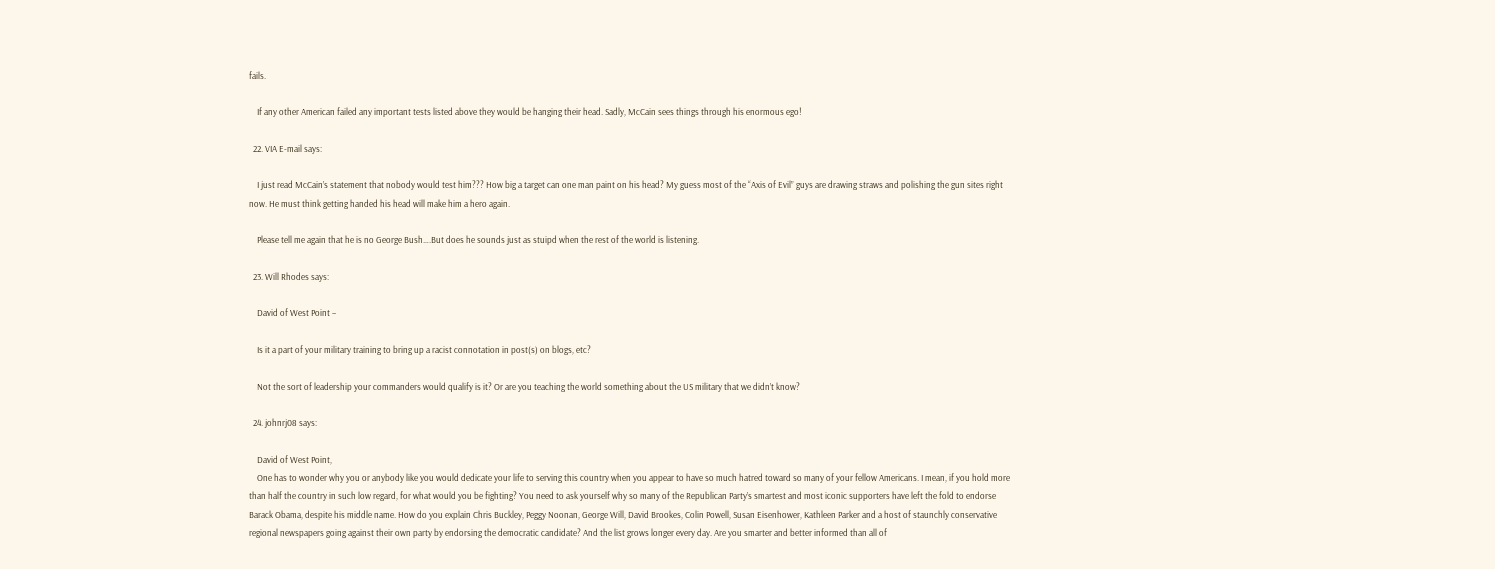fails.

    If any other American failed any important tests listed above they would be hanging their head. Sadly, McCain sees things through his enormous ego!

  22. VIA E-mail says:

    I just read McCain’s statement that nobody would test him??? How big a target can one man paint on his head? My guess most of the “Axis of Evil” guys are drawing straws and polishing the gun sites right now. He must think getting handed his head will make him a hero again.

    Please tell me again that he is no George Bush….But does he sounds just as stuipd when the rest of the world is listening.

  23. Will Rhodes says:

    David of West Point –

    Is it a part of your military training to bring up a racist connotation in post(s) on blogs, etc?

    Not the sort of leadership your commanders would qualify is it? Or are you teaching the world something about the US military that we didn’t know?

  24. johnrj08 says:

    David of West Point,
    One has to wonder why you or anybody like you would dedicate your life to serving this country when you appear to have so much hatred toward so many of your fellow Americans. I mean, if you hold more than half the country in such low regard, for what would you be fighting? You need to ask yourself why so many of the Republican Party’s smartest and most iconic supporters have left the fold to endorse Barack Obama, despite his middle name. How do you explain Chris Buckley, Peggy Noonan, George Will, David Brookes, Colin Powell, Susan Eisenhower, Kathleen Parker and a host of staunchly conservative regional newspapers going against their own party by endorsing the democratic candidate? And the list grows longer every day. Are you smarter and better informed than all of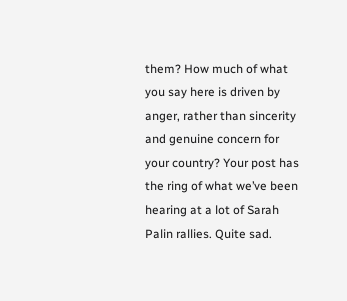them? How much of what you say here is driven by anger, rather than sincerity and genuine concern for your country? Your post has the ring of what we’ve been hearing at a lot of Sarah Palin rallies. Quite sad.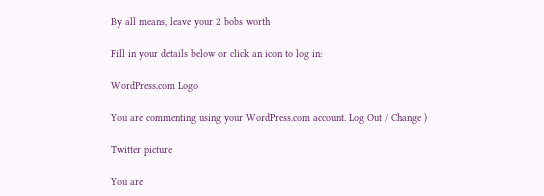By all means, leave your 2 bobs worth

Fill in your details below or click an icon to log in:

WordPress.com Logo

You are commenting using your WordPress.com account. Log Out / Change )

Twitter picture

You are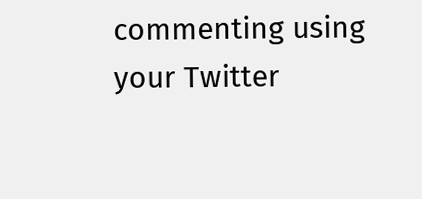commenting using your Twitter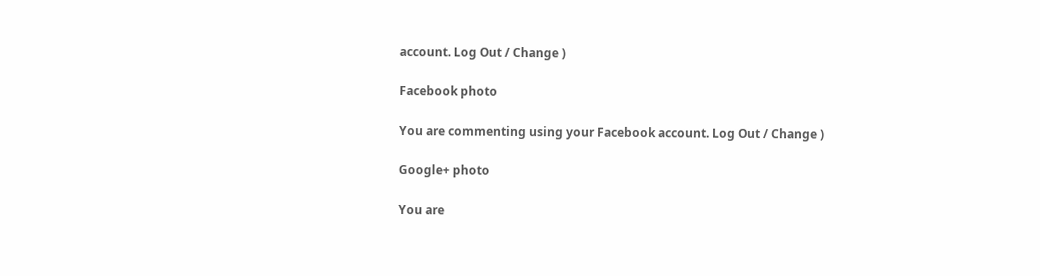account. Log Out / Change )

Facebook photo

You are commenting using your Facebook account. Log Out / Change )

Google+ photo

You are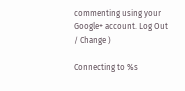commenting using your Google+ account. Log Out / Change )

Connecting to %s